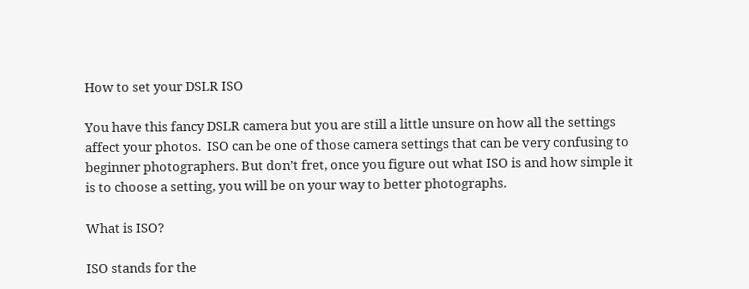How to set your DSLR ISO

You have this fancy DSLR camera but you are still a little unsure on how all the settings affect your photos.  ISO can be one of those camera settings that can be very confusing to beginner photographers. But don’t fret, once you figure out what ISO is and how simple it is to choose a setting, you will be on your way to better photographs.

What is ISO?

ISO stands for the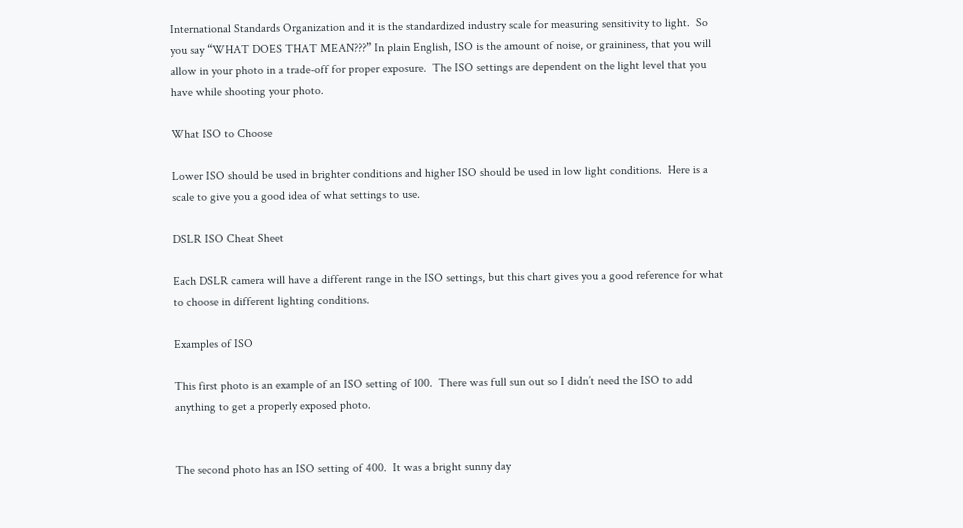International Standards Organization and it is the standardized industry scale for measuring sensitivity to light.  So you say “WHAT DOES THAT MEAN???” In plain English, ISO is the amount of noise, or graininess, that you will allow in your photo in a trade-off for proper exposure.  The ISO settings are dependent on the light level that you have while shooting your photo.

What ISO to Choose

Lower ISO should be used in brighter conditions and higher ISO should be used in low light conditions.  Here is a scale to give you a good idea of what settings to use.

DSLR ISO Cheat Sheet

Each DSLR camera will have a different range in the ISO settings, but this chart gives you a good reference for what to choose in different lighting conditions.

Examples of ISO

This first photo is an example of an ISO setting of 100.  There was full sun out so I didn’t need the ISO to add anything to get a properly exposed photo.


The second photo has an ISO setting of 400.  It was a bright sunny day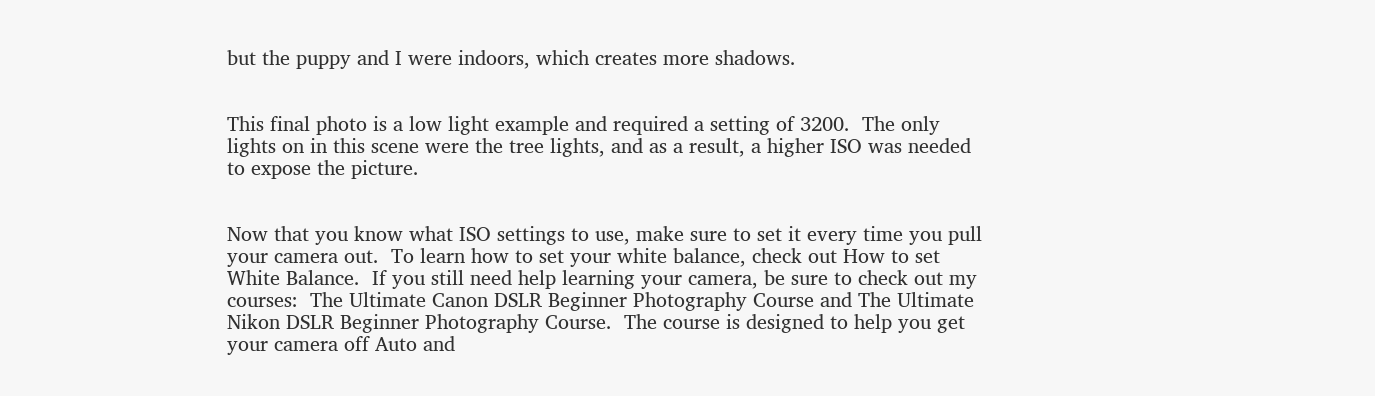but the puppy and I were indoors, which creates more shadows.


This final photo is a low light example and required a setting of 3200.  The only lights on in this scene were the tree lights, and as a result, a higher ISO was needed to expose the picture.


Now that you know what ISO settings to use, make sure to set it every time you pull your camera out.  To learn how to set your white balance, check out How to set White Balance.  If you still need help learning your camera, be sure to check out my courses:  The Ultimate Canon DSLR Beginner Photography Course and The Ultimate Nikon DSLR Beginner Photography Course.  The course is designed to help you get your camera off Auto and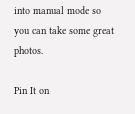into manual mode so you can take some great photos.

Pin It on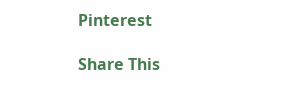Pinterest

Share This